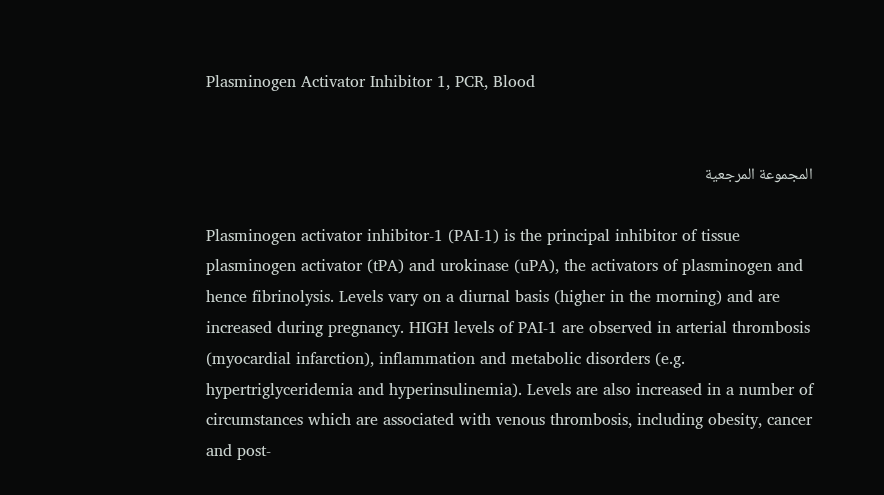Plasminogen Activator Inhibitor 1, PCR, Blood


المجموعة المرجعية

Plasminogen activator inhibitor-1 (PAI-1) is the principal inhibitor of tissue plasminogen activator (tPA) and urokinase (uPA), the activators of plasminogen and hence fibrinolysis. Levels vary on a diurnal basis (higher in the morning) and are increased during pregnancy. HIGH levels of PAI-1 are observed in arterial thrombosis (myocardial infarction), inflammation and metabolic disorders (e.g. hypertriglyceridemia and hyperinsulinemia). Levels are also increased in a number of circumstances which are associated with venous thrombosis, including obesity, cancer and post-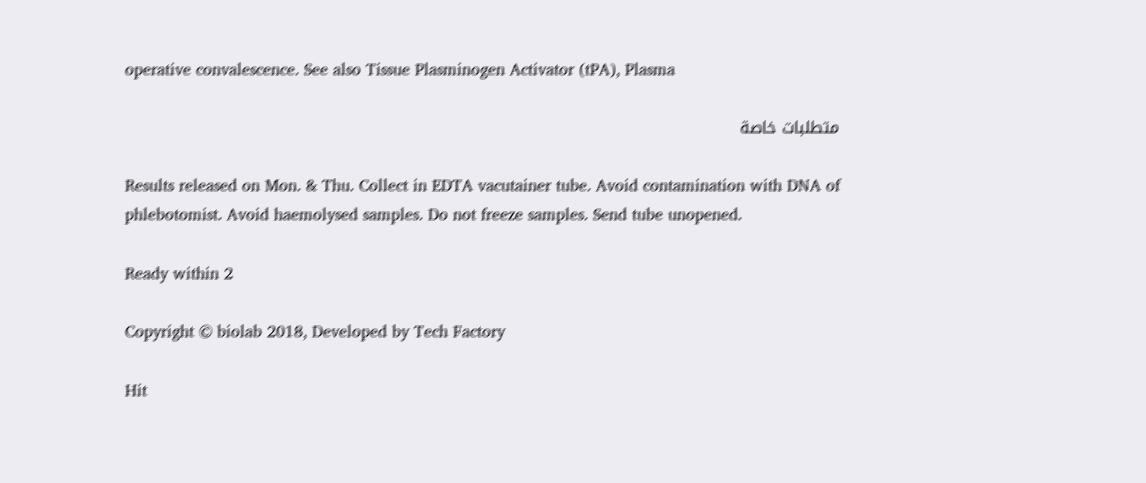operative convalescence. See also Tissue Plasminogen Activator (tPA), Plasma

متطلبات خاصة

Results released on Mon. & Thu. Collect in EDTA vacutainer tube. Avoid contamination with DNA of phlebotomist. Avoid haemolysed samples. Do not freeze samples. Send tube unopened.

Ready within 2

Copyright © biolab 2018, Developed by Tech Factory

Hit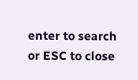enter to search or ESC to close